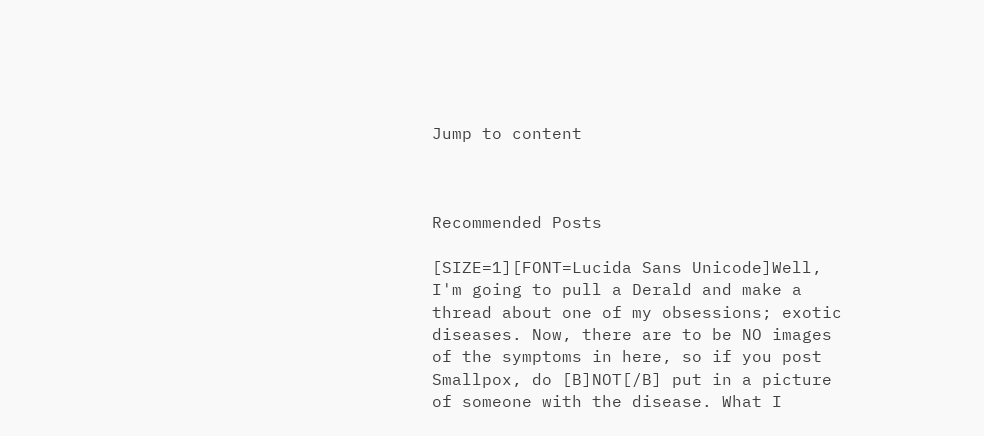Jump to content



Recommended Posts

[SIZE=1][FONT=Lucida Sans Unicode]Well, I'm going to pull a Derald and make a thread about one of my obsessions; exotic diseases. Now, there are to be NO images of the symptoms in here, so if you post Smallpox, do [B]NOT[/B] put in a picture of someone with the disease. What I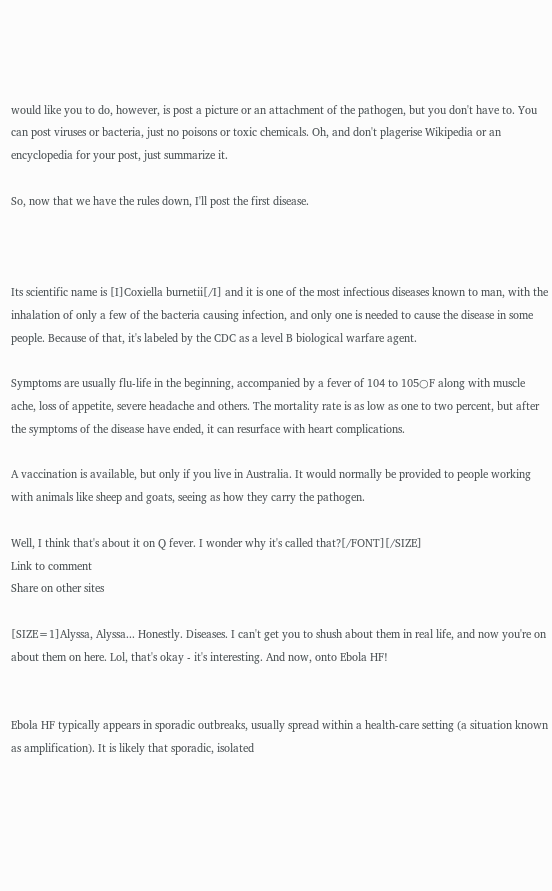would like you to do, however, is post a picture or an attachment of the pathogen, but you don't have to. You can post viruses or bacteria, just no poisons or toxic chemicals. Oh, and don't plagerise Wikipedia or an encyclopedia for your post, just summarize it.

So, now that we have the rules down, I'll post the first disease.



Its scientific name is [I]Coxiella burnetii[/I] and it is one of the most infectious diseases known to man, with the inhalation of only a few of the bacteria causing infection, and only one is needed to cause the disease in some people. Because of that, it's labeled by the CDC as a level B biological warfare agent.

Symptoms are usually flu-life in the beginning, accompanied by a fever of 104 to 105○F along with muscle ache, loss of appetite, severe headache and others. The mortality rate is as low as one to two percent, but after the symptoms of the disease have ended, it can resurface with heart complications.

A vaccination is available, but only if you live in Australia. It would normally be provided to people working with animals like sheep and goats, seeing as how they carry the pathogen.

Well, I think that's about it on Q fever. I wonder why it's called that?[/FONT][/SIZE]
Link to comment
Share on other sites

[SIZE=1]Alyssa, Alyssa... Honestly. Diseases. I can't get you to shush about them in real life, and now you're on about them on here. Lol, that's okay - it's interesting. And now, onto Ebola HF!


Ebola HF typically appears in sporadic outbreaks, usually spread within a health-care setting (a situation known as amplification). It is likely that sporadic, isolated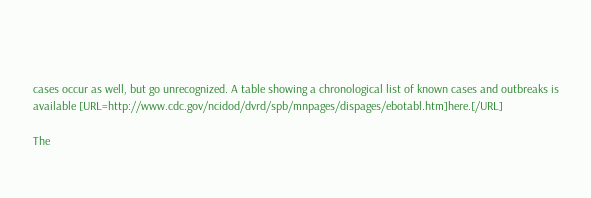cases occur as well, but go unrecognized. A table showing a chronological list of known cases and outbreaks is available [URL=http://www.cdc.gov/ncidod/dvrd/spb/mnpages/dispages/ebotabl.htm]here.[/URL]

The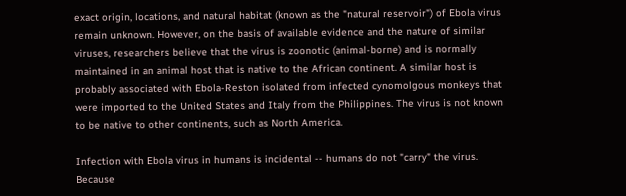exact origin, locations, and natural habitat (known as the "natural reservoir") of Ebola virus remain unknown. However, on the basis of available evidence and the nature of similar viruses, researchers believe that the virus is zoonotic (animal-borne) and is normally maintained in an animal host that is native to the African continent. A similar host is probably associated with Ebola-Reston isolated from infected cynomolgous monkeys that were imported to the United States and Italy from the Philippines. The virus is not known to be native to other continents, such as North America.

Infection with Ebola virus in humans is incidental -- humans do not "carry" the virus. Because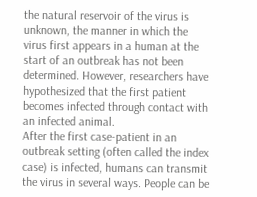the natural reservoir of the virus is unknown, the manner in which the virus first appears in a human at the start of an outbreak has not been determined. However, researchers have hypothesized that the first patient becomes infected through contact with an infected animal.
After the first case-patient in an outbreak setting (often called the index case) is infected, humans can transmit the virus in several ways. People can be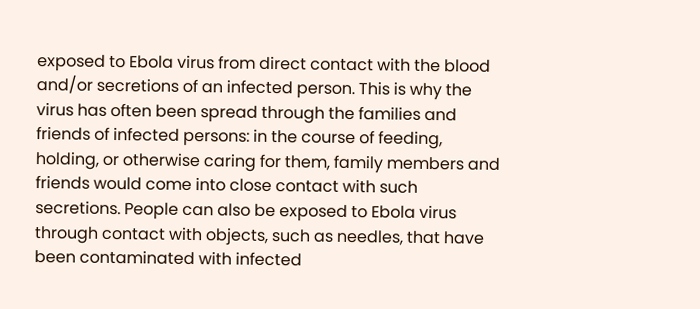exposed to Ebola virus from direct contact with the blood and/or secretions of an infected person. This is why the virus has often been spread through the families and friends of infected persons: in the course of feeding, holding, or otherwise caring for them, family members and friends would come into close contact with such secretions. People can also be exposed to Ebola virus through contact with objects, such as needles, that have been contaminated with infected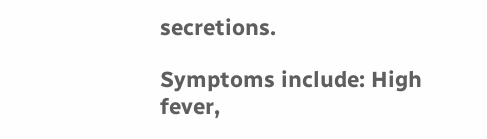secretions.

Symptoms include: High fever,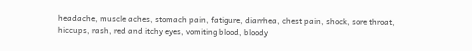headache, muscle aches, stomach pain, fatigure, diarrhea, chest pain, shock, sore throat, hiccups, rash, red and itchy eyes, vomiting blood, bloody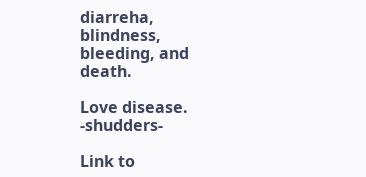diarreha, blindness, bleeding, and death.

Love disease. -shudders-

Link to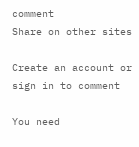comment
Share on other sites

Create an account or sign in to comment

You need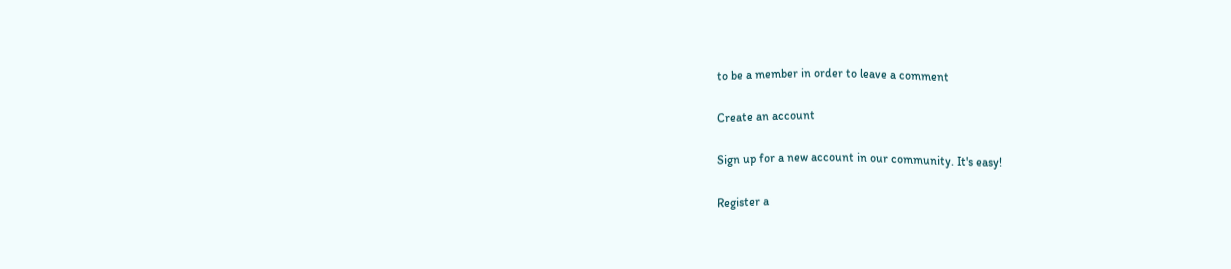to be a member in order to leave a comment

Create an account

Sign up for a new account in our community. It's easy!

Register a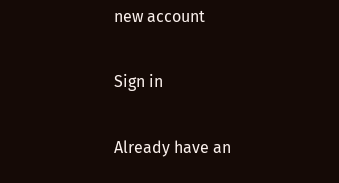new account

Sign in

Already have an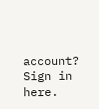account? Sign in here.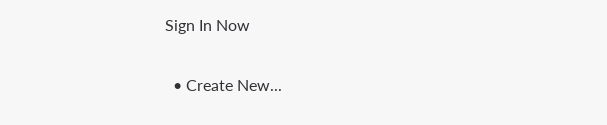Sign In Now

  • Create New...